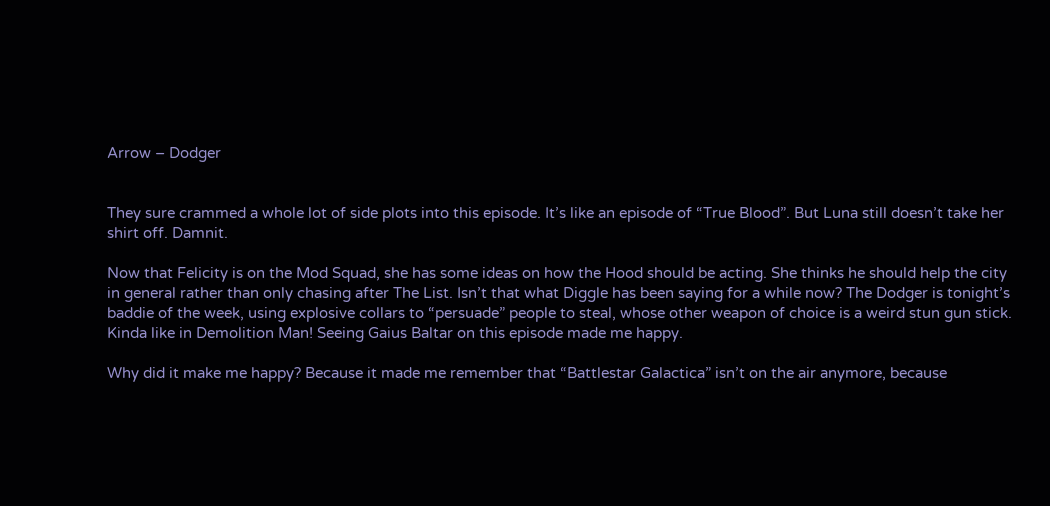Arrow – Dodger


They sure crammed a whole lot of side plots into this episode. It’s like an episode of “True Blood”. But Luna still doesn’t take her shirt off. Damnit.

Now that Felicity is on the Mod Squad, she has some ideas on how the Hood should be acting. She thinks he should help the city in general rather than only chasing after The List. Isn’t that what Diggle has been saying for a while now? The Dodger is tonight’s baddie of the week, using explosive collars to “persuade” people to steal, whose other weapon of choice is a weird stun gun stick. Kinda like in Demolition Man! Seeing Gaius Baltar on this episode made me happy.

Why did it make me happy? Because it made me remember that “Battlestar Galactica” isn’t on the air anymore, because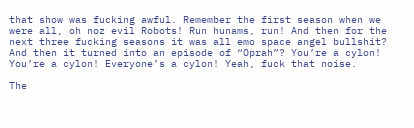that show was fucking awful. Remember the first season when we were all, oh noz evil Robots! Run hunams, run! And then for the next three fucking seasons it was all emo space angel bullshit? And then it turned into an episode of “Oprah”? You’re a cylon! You’re a cylon! Everyone’s a cylon! Yeah, fuck that noise.

The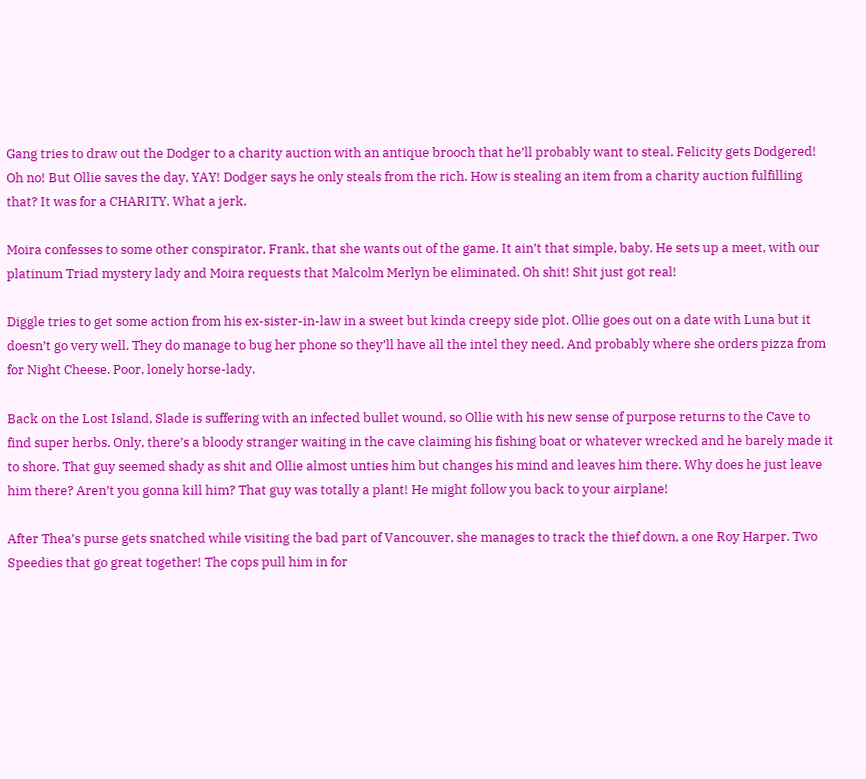Gang tries to draw out the Dodger to a charity auction with an antique brooch that he’ll probably want to steal. Felicity gets Dodgered! Oh no! But Ollie saves the day, YAY! Dodger says he only steals from the rich. How is stealing an item from a charity auction fulfilling that? It was for a CHARITY. What a jerk.

Moira confesses to some other conspirator, Frank, that she wants out of the game. It ain’t that simple, baby. He sets up a meet, with our platinum Triad mystery lady and Moira requests that Malcolm Merlyn be eliminated. Oh shit! Shit just got real!

Diggle tries to get some action from his ex-sister-in-law in a sweet but kinda creepy side plot. Ollie goes out on a date with Luna but it doesn’t go very well. They do manage to bug her phone so they’ll have all the intel they need. And probably where she orders pizza from for Night Cheese. Poor, lonely horse-lady.

Back on the Lost Island, Slade is suffering with an infected bullet wound, so Ollie with his new sense of purpose returns to the Cave to find super herbs. Only, there’s a bloody stranger waiting in the cave claiming his fishing boat or whatever wrecked and he barely made it to shore. That guy seemed shady as shit and Ollie almost unties him but changes his mind and leaves him there. Why does he just leave him there? Aren’t you gonna kill him? That guy was totally a plant! He might follow you back to your airplane!

After Thea’s purse gets snatched while visiting the bad part of Vancouver, she manages to track the thief down, a one Roy Harper. Two Speedies that go great together! The cops pull him in for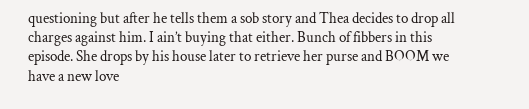questioning but after he tells them a sob story and Thea decides to drop all charges against him. I ain’t buying that either. Bunch of fibbers in this episode. She drops by his house later to retrieve her purse and BOOM we have a new love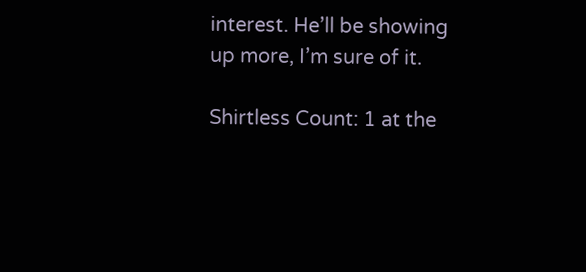interest. He’ll be showing up more, I’m sure of it.

Shirtless Count: 1 at the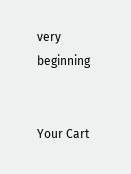very beginning


Your Cart